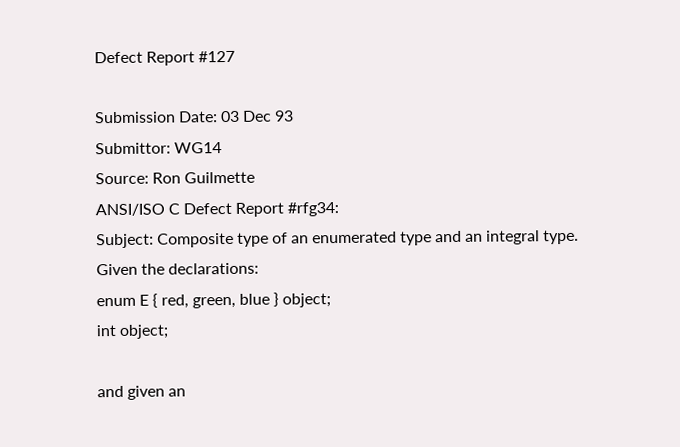Defect Report #127

Submission Date: 03 Dec 93
Submittor: WG14
Source: Ron Guilmette
ANSI/ISO C Defect Report #rfg34:
Subject: Composite type of an enumerated type and an integral type.
Given the declarations:
enum E { red, green, blue } object;
int object;

and given an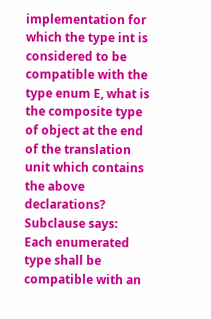implementation for which the type int is considered to be compatible with the type enum E, what is the composite type of object at the end of the translation unit which contains the above declarations?
Subclause says:
Each enumerated type shall be compatible with an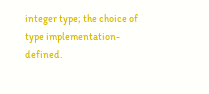integer type; the choice of type implementation-defined.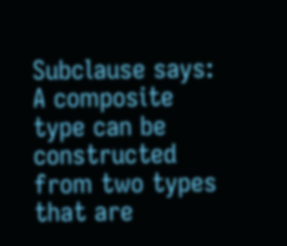Subclause says:
A composite type can be constructed from two types that are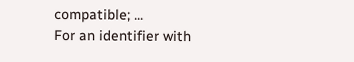compatible; ...
For an identifier with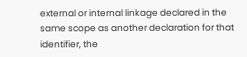external or internal linkage declared in the same scope as another declaration for that identifier, the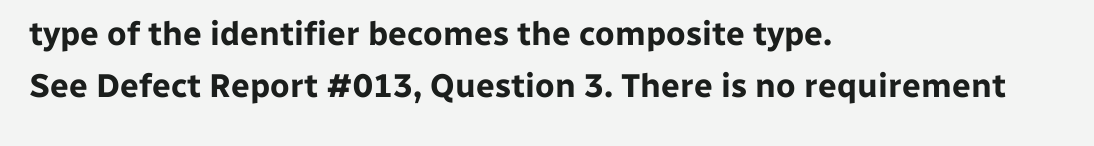type of the identifier becomes the composite type.
See Defect Report #013, Question 3. There is no requirement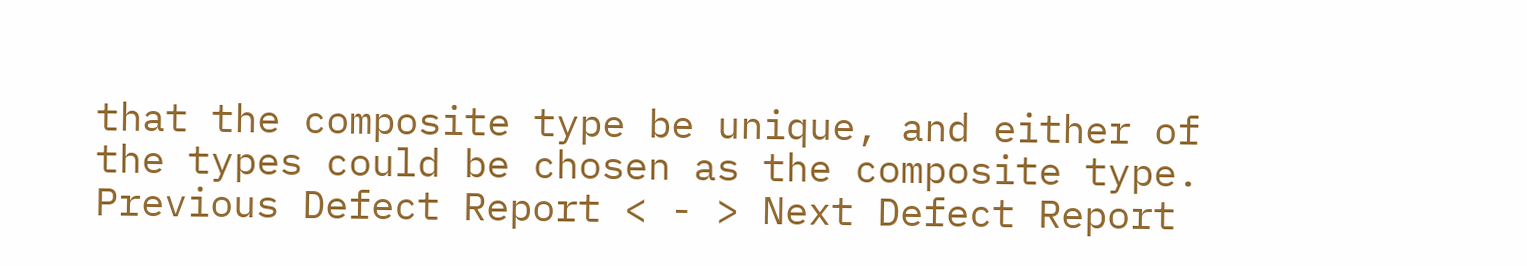that the composite type be unique, and either of the types could be chosen as the composite type.
Previous Defect Report < - > Next Defect Report